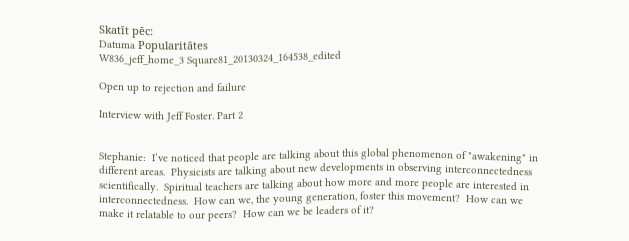Skatīt pēc:
Datuma Popularitātes
W836_jeff_home_3 Square81_20130324_164538_edited

Open up to rejection and failure

Interview with Jeff Foster. Part 2


Stephanie:  I’ve noticed that people are talking about this global phenomenon of "awakening" in different areas.  Physicists are talking about new developments in observing interconnectedness scientifically.  Spiritual teachers are talking about how more and more people are interested in interconnectedness.  How can we, the young generation, foster this movement?  How can we make it relatable to our peers?  How can we be leaders of it?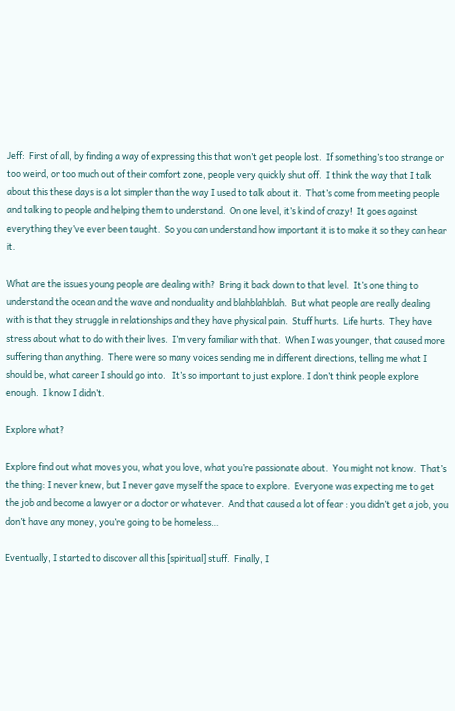Jeff:  First of all, by finding a way of expressing this that won’t get people lost.  If something’s too strange or too weird, or too much out of their comfort zone, people very quickly shut off.  I think the way that I talk about this these days is a lot simpler than the way I used to talk about it.  That’s come from meeting people and talking to people and helping them to understand.  On one level, it’s kind of crazy!  It goes against everything they’ve ever been taught.  So you can understand how important it is to make it so they can hear it.

What are the issues young people are dealing with?  Bring it back down to that level.  It’s one thing to understand the ocean and the wave and nonduality and blahblahblah.  But what people are really dealing with is that they struggle in relationships and they have physical pain.  Stuff hurts.  Life hurts.  They have stress about what to do with their lives.  I’m very familiar with that.  When I was younger, that caused more suffering than anything.  There were so many voices sending me in different directions, telling me what I should be, what career I should go into.   It’s so important to just explore. I don’t think people explore enough.  I know I didn’t.

Explore what?

Explore find out what moves you, what you love, what you’re passionate about.  You might not know.  That’s the thing: I never knew, but I never gave myself the space to explore.  Everyone was expecting me to get the job and become a lawyer or a doctor or whatever.  And that caused a lot of fear : you didn’t get a job, you don’t have any money, you’re going to be homeless…

Eventually, I started to discover all this [spiritual] stuff.  Finally, I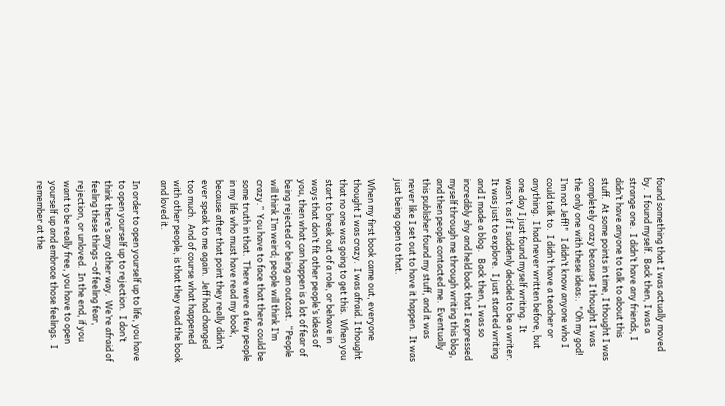found something that I was actually moved by.  I found myself.  Back then, I was a strange one.  I didn’t have any friends, I didn’t have anyone to talk to about this stuff.  At some points in time, I thought I was completely crazy because I thought I was the only one with these ideas:.  "Oh my god!  I’m not Jeff!"   I didn’t know anyone who I could talk to.  I didn’t have a teacher or anything.  I had never written before, but one day I just found myself writing.  It wasn’t as if I suddenly decided to be a writer.   It was just to explore.  I just started writing and I made a blog.   Back then, I was so incredibly shy and held back that I expressed myself through me through writing this blog, and then people contacted me.  Eventually this publisher found my stuff, and it was never like I set out to have it happen.  It was just being open to that.

When my first book came out, everyone thought I was crazy.  I was afraid. I thought that no one was going to get this.  When you start to break out of a role, or behave in ways that don’t fit other people’s ideas of you, then what can happen is a lot of fear of being rejected or being an outcast.  “People will think I’m weird; people will think I’m crazy.”  You have to face that there could be some truth in that.  There were a few people in my life who must have read my book, because after that point they really didn’t ever speak to me again.  Jeff had changed too much.  And of course what happened with other people, is that they read the book and loved it.

In order to open yourself up to life, you have to open yourself up to rejection.  I don’t think there’s any other way.  We’re afraid of feeling these things –of feeling fear, rejection, or unloved.  In the end, if you want to be really free, you have to open yourself up and embrace those feelings.  I remember at the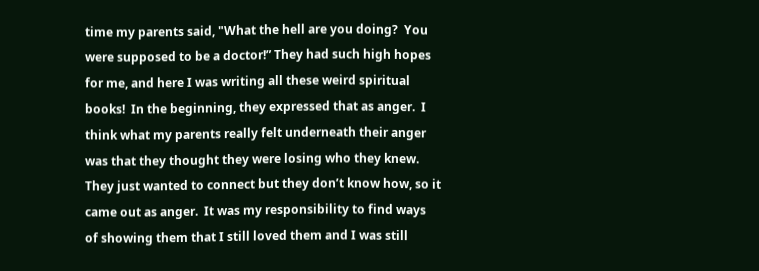time my parents said, "What the hell are you doing?  You were supposed to be a doctor!” They had such high hopes for me, and here I was writing all these weird spiritual books!  In the beginning, they expressed that as anger.  I think what my parents really felt underneath their anger was that they thought they were losing who they knew.  They just wanted to connect but they don’t know how, so it came out as anger.  It was my responsibility to find ways of showing them that I still loved them and I was still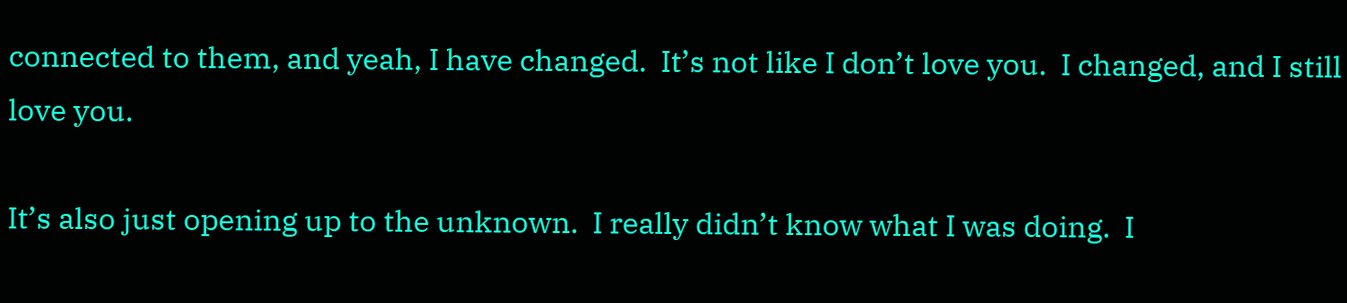connected to them, and yeah, I have changed.  It’s not like I don’t love you.  I changed, and I still love you.

It’s also just opening up to the unknown.  I really didn’t know what I was doing.  I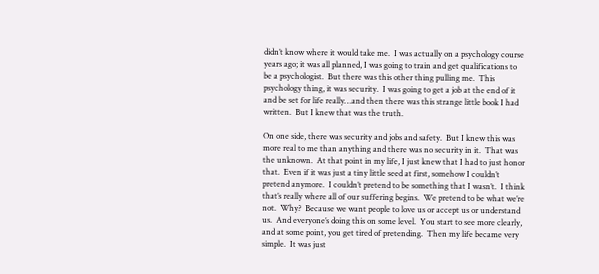didn’t know where it would take me.  I was actually on a psychology course years ago; it was all planned, I was going to train and get qualifications to be a psychologist.  But there was this other thing pulling me.  This psychology thing, it was security.  I was going to get a job at the end of it and be set for life really…and then there was this strange little book I had written.  But I knew that was the truth.

On one side, there was security and jobs and safety.  But I knew this was more real to me than anything and there was no security in it.  That was the unknown.  At that point in my life, I just knew that I had to just honor that.  Even if it was just a tiny little seed at first, somehow I couldn’t pretend anymore.  I couldn’t pretend to be something that I wasn’t.  I think that’s really where all of our suffering begins.  We pretend to be what we’re not.  Why?  Because we want people to love us or accept us or understand us.  And everyone’s doing this on some level.  You start to see more clearly, and at some point, you get tired of pretending.  Then my life became very simple.  It was just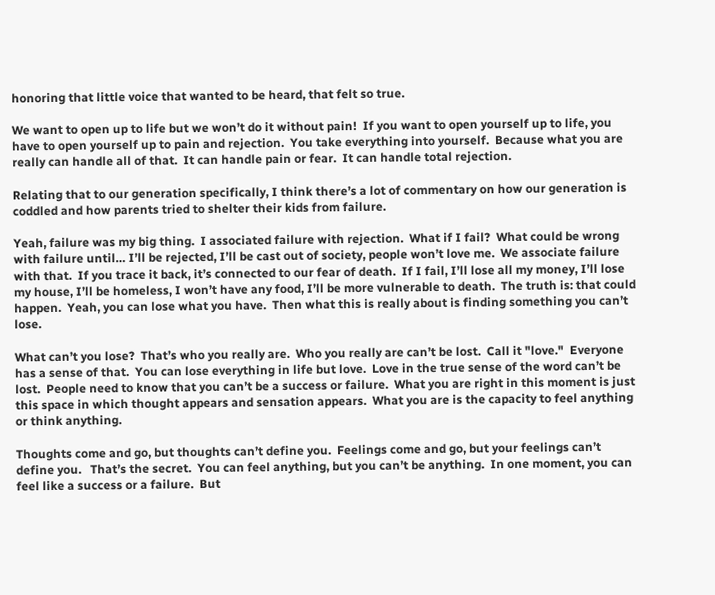honoring that little voice that wanted to be heard, that felt so true.

We want to open up to life but we won’t do it without pain!  If you want to open yourself up to life, you have to open yourself up to pain and rejection.  You take everything into yourself.  Because what you are really can handle all of that.  It can handle pain or fear.  It can handle total rejection.

Relating that to our generation specifically, I think there’s a lot of commentary on how our generation is coddled and how parents tried to shelter their kids from failure.

Yeah, failure was my big thing.  I associated failure with rejection.  What if I fail?  What could be wrong with failure until… I’ll be rejected, I’ll be cast out of society, people won’t love me.  We associate failure with that.  If you trace it back, it’s connected to our fear of death.  If I fail, I’ll lose all my money, I’ll lose my house, I’ll be homeless, I won’t have any food, I’ll be more vulnerable to death.  The truth is: that could happen.  Yeah, you can lose what you have.  Then what this is really about is finding something you can’t lose.

What can’t you lose?  That’s who you really are.  Who you really are can’t be lost.  Call it "love."  Everyone has a sense of that.  You can lose everything in life but love.  Love in the true sense of the word can’t be lost.  People need to know that you can’t be a success or failure.  What you are right in this moment is just this space in which thought appears and sensation appears.  What you are is the capacity to feel anything or think anything.

Thoughts come and go, but thoughts can’t define you.  Feelings come and go, but your feelings can’t define you.   That’s the secret.  You can feel anything, but you can’t be anything.  In one moment, you can feel like a success or a failure.  But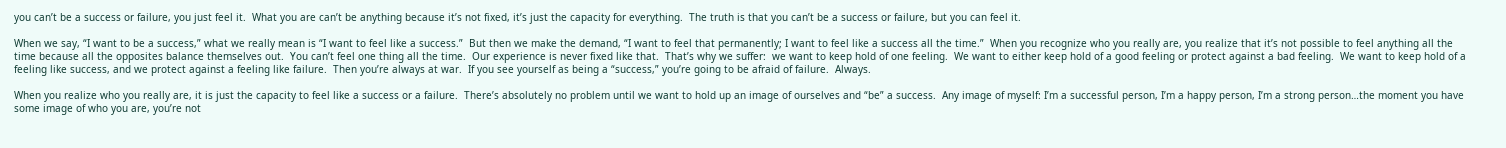you can’t be a success or failure, you just feel it.  What you are can’t be anything because it’s not fixed, it’s just the capacity for everything.  The truth is that you can’t be a success or failure, but you can feel it.

When we say, “I want to be a success,” what we really mean is “I want to feel like a success.”  But then we make the demand, “I want to feel that permanently; I want to feel like a success all the time.”  When you recognize who you really are, you realize that it’s not possible to feel anything all the time because all the opposites balance themselves out.  You can’t feel one thing all the time.  Our experience is never fixed like that.  That’s why we suffer:  we want to keep hold of one feeling.  We want to either keep hold of a good feeling or protect against a bad feeling.  We want to keep hold of a feeling like success, and we protect against a feeling like failure.  Then you’re always at war.  If you see yourself as being a “success,” you’re going to be afraid of failure.  Always.

When you realize who you really are, it is just the capacity to feel like a success or a failure.  There’s absolutely no problem until we want to hold up an image of ourselves and “be” a success.  Any image of myself: I’m a successful person, I’m a happy person, I’m a strong person…the moment you have some image of who you are, you’re not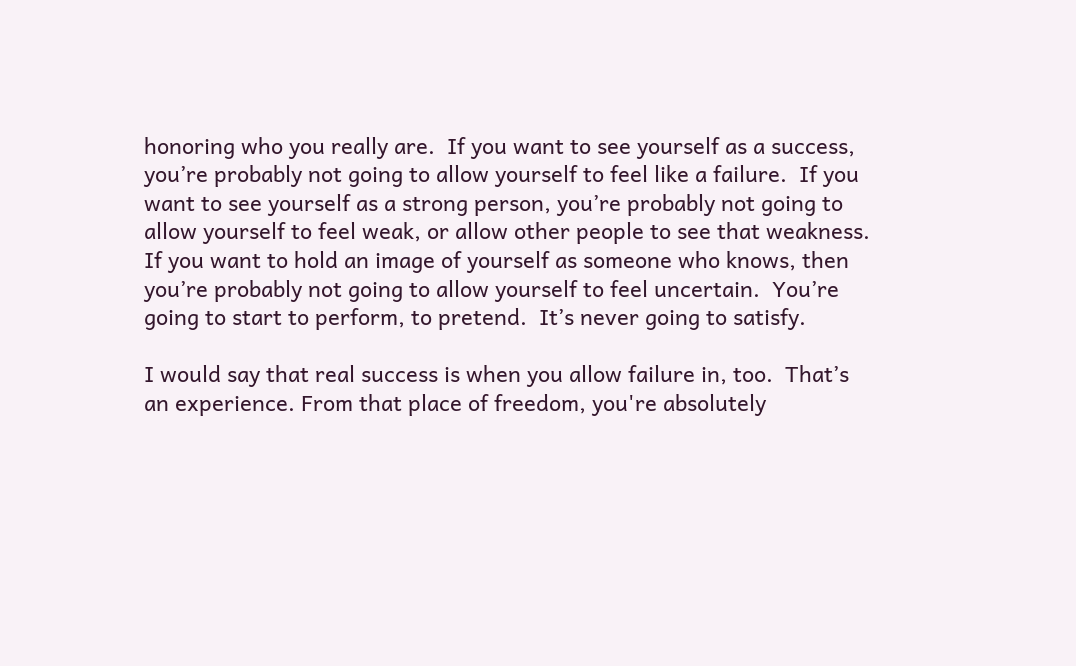honoring who you really are.  If you want to see yourself as a success, you’re probably not going to allow yourself to feel like a failure.  If you want to see yourself as a strong person, you’re probably not going to allow yourself to feel weak, or allow other people to see that weakness.  If you want to hold an image of yourself as someone who knows, then you’re probably not going to allow yourself to feel uncertain.  You’re going to start to perform, to pretend.  It’s never going to satisfy.

I would say that real success is when you allow failure in, too.  That’s an experience. From that place of freedom, you're absolutely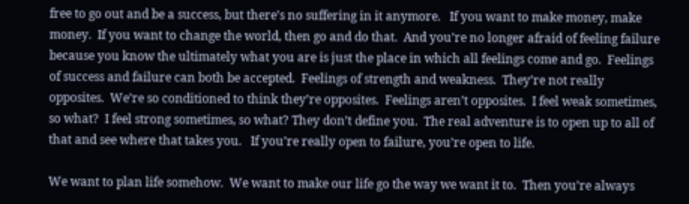free to go out and be a success, but there’s no suffering in it anymore.   If you want to make money, make money.  If you want to change the world, then go and do that.  And you’re no longer afraid of feeling failure because you know the ultimately what you are is just the place in which all feelings come and go.  Feelings of success and failure can both be accepted.  Feelings of strength and weakness.  They’re not really opposites.  We’re so conditioned to think they’re opposites.  Feelings aren’t opposites.  I feel weak sometimes, so what?  I feel strong sometimes, so what? They don’t define you.  The real adventure is to open up to all of that and see where that takes you.   If you’re really open to failure, you’re open to life.

We want to plan life somehow.  We want to make our life go the way we want it to.  Then you’re always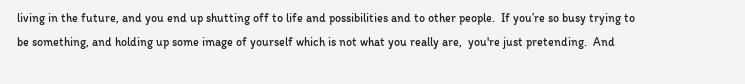living in the future, and you end up shutting off to life and possibilities and to other people.  If you’re so busy trying to be something, and holding up some image of yourself which is not what you really are,  you're just pretending.  And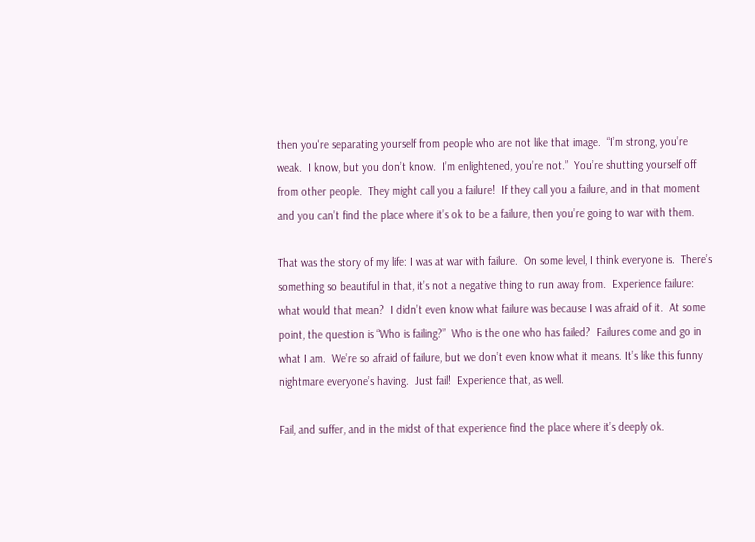then you're separating yourself from people who are not like that image.  “I’m strong, you’re weak.  I know, but you don’t know.  I’m enlightened, you’re not.”  You’re shutting yourself off from other people.  They might call you a failure!  If they call you a failure, and in that moment and you can’t find the place where it’s ok to be a failure, then you’re going to war with them.

That was the story of my life: I was at war with failure.  On some level, I think everyone is.  There’s something so beautiful in that, it’s not a negative thing to run away from.  Experience failure: what would that mean?  I didn’t even know what failure was because I was afraid of it.  At some point, the question is “Who is failing?”  Who is the one who has failed?  Failures come and go in what I am.  We’re so afraid of failure, but we don’t even know what it means. It’s like this funny nightmare everyone’s having.  Just fail!  Experience that, as well.

Fail, and suffer, and in the midst of that experience find the place where it’s deeply ok.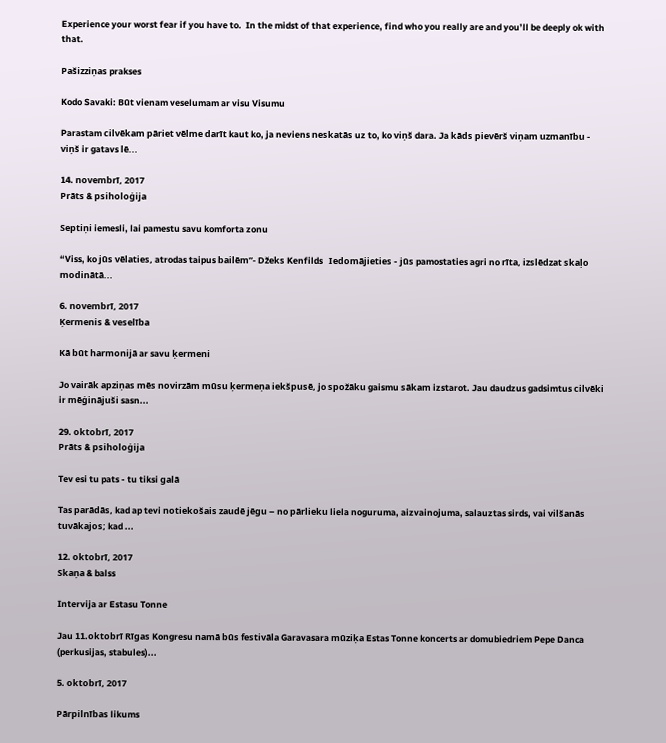Experience your worst fear if you have to.  In the midst of that experience, find who you really are and you’ll be deeply ok with that.

Pašizziņas prakses

Kodo Savaki: Būt vienam veselumam ar visu Visumu

Parastam cilvēkam pāriet vēlme darīt kaut ko, ja neviens neskatās uz to, ko viņš dara. Ja kāds pievērš viņam uzmanību - viņš ir gatavs lē...

14. novembrī, 2017
Prāts & psiholoģija

Septiņi iemesli, lai pamestu savu komforta zonu

“Viss, ko jūs vēlaties, atrodas taipus bailēm”- Džeks Kenfilds   Iedomājieties - jūs pamostaties agri no rīta, izslēdzat skaļo modinātā...

6. novembrī, 2017
Ķermenis & veselība

Kā būt harmonijā ar savu ķermeni

Jo vairāk apziņas mēs novirzām mūsu ķermeņa iekšpusē, jo spožāku gaismu sākam izstarot. Jau daudzus gadsimtus cilvēki ir mēģinājuši sasn...

29. oktobrī, 2017
Prāts & psiholoģija

Tev esi tu pats - tu tiksi galā

Tas parādās, kad ap tevi notiekošais zaudē jēgu – no pārlieku liela noguruma, aizvainojuma, salauztas sirds, vai vilšanās tuvākajos; kad ...

12. oktobrī, 2017
Skaņa & balss

Intervija ar Estasu Tonne

Jau 11.oktobrī Rīgas Kongresu namā būs festivāla Garavasara mūziķa Estas Tonne koncerts ar domubiedriem Pepe Danca (perkusijas, stabules)...

5. oktobrī, 2017

Pārpilnības likums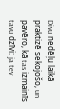Divu nedēļu laikā praktizē sekojošo, un pavēro, kā tas izmainīs tavu dzīvi: ja tev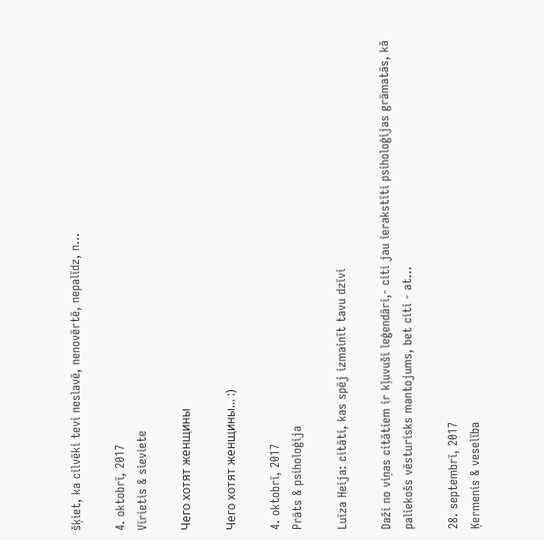šķiet, ka cilvēki tevi neslavē, nenovērtē, nepalīdz, n...

4. oktobrī, 2017
Vīrietis & sieviete

Чего хотят женщины

Чего хотят женщины... :)

4. oktobrī, 2017
Prāts & psiholoģija

Luīza Heija: citāti, kas spēj izmainīt tavu dzīvi

Daži no viņas citātiem ir kļuvuši leģendāri,- citi jau ierakstīti psiholoģijas grāmatās, kā paliekošs vēsturisks mantojums, bet citi - at...

28. septembrī, 2017
Ķermenis & veselība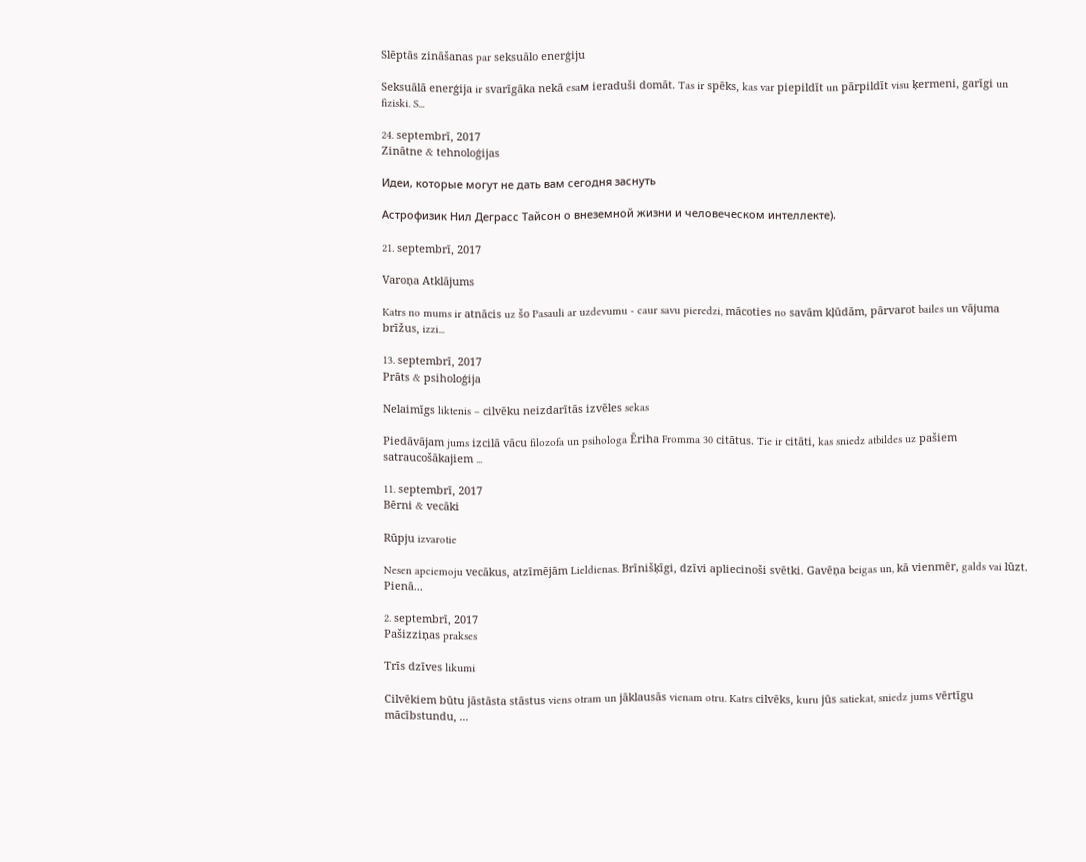Slēptās zināšanas par seksuālo enerģiju

Seksuālā enerģija ir svarīgāka nekā esaм ieraduši domāt. Tas ir spēks, kas var piepildīt un pārpildīt visu ķermeni, garīgi un fiziski. S...

24. septembrī, 2017
Zinātne & tehnoloģijas

Идеи, которые могут не дать вам сегодня заснуть

Астрофизик Нил Деграсс Тайсон о внеземной жизни и человеческом интеллекте).

21. septembrī, 2017

Varoņa Atklājums

Katrs no mums ir atnācis uz šo Pasauli ar uzdevumu - caur savu pieredzi, mācoties no savām kļūdām, pārvarot bailes un vājuma brīžus, izzi...

13. septembrī, 2017
Prāts & psiholoģija

Nelaimīgs liktenis – cilvēku neizdarītās izvēles sekas

Piedāvājam jums izcilā vācu filozofa un psihologa Ēriha Fromma 30 citātus. Tie ir citāti, kas sniedz atbildes uz pašiem satraucošākajiem ...

11. septembrī, 2017
Bērni & vecāki

Rūpju izvarotie

Nesen apciemoju vecākus, atzīmējām Lieldienas. Brīnišķīgi, dzīvi apliecinoši svētki. Gavēņa beigas un, kā vienmēr, galds vai lūzt. Pienā...

2. septembrī, 2017
Pašizziņas prakses

Trīs dzīves likumi

Cilvēkiem būtu jāstāsta stāstus viens otram un jāklausās vienam otru. Katrs cilvēks, kuru jūs satiekat, sniedz jums vērtīgu mācībstundu, ...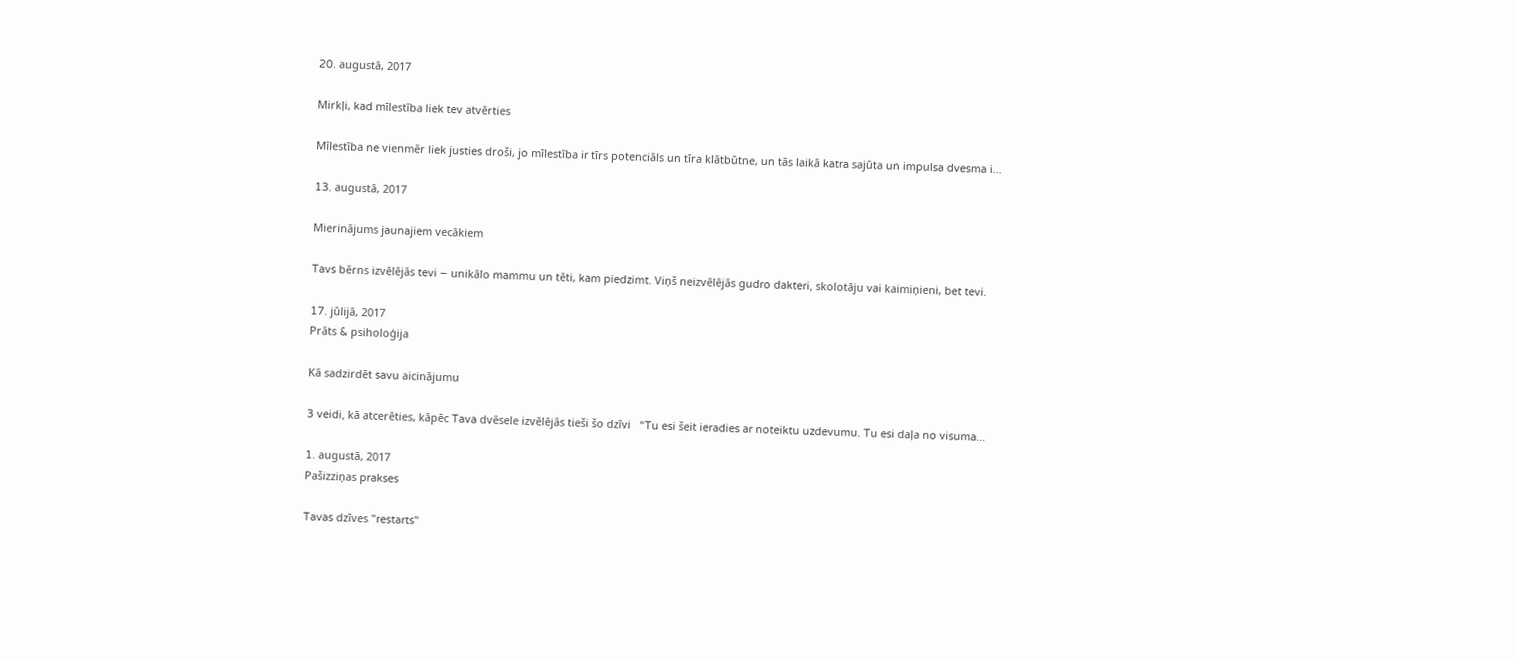20. augustā, 2017

Mirkļi, kad mīlestība liek tev atvērties

Mīlestība ne vienmēr liek justies droši, jo mīlestība ir tīrs potenciāls un tīra klātbūtne, un tās laikā katra sajūta un impulsa dvesma i...

13. augustā, 2017

Mierinājums jaunajiem vecākiem

Tavs bērns izvēlējās tevi – unikālo mammu un tēti, kam piedzimt. Viņš neizvēlējās gudro dakteri, skolotāju vai kaimiņieni, bet tevi.

17. jūlijā, 2017
Prāts & psiholoģija

Kā sadzirdēt savu aicinājumu

3 veidi, kā atcerēties, kāpēc Tava dvēsele izvēlējās tieši šo dzīvi   “Tu esi šeit ieradies ar noteiktu uzdevumu. Tu esi daļa no visuma...

1. augustā, 2017
Pašizziņas prakses

Tavas dzīves "restarts"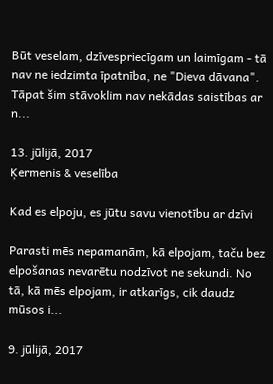Būt veselam, dzīvespriecīgam un laimīgam - tā nav ne iedzimta īpatnība, ne "Dieva dāvana". Tāpat šim stāvoklim nav nekādas saistības ar n...

13. jūlijā, 2017
Ķermenis & veselība

Kad es elpoju, es jūtu savu vienotību ar dzīvi

Parasti mēs nepamanām, kā elpojam, taču bez elpošanas nevarētu nodzīvot ne sekundi. No tā, kā mēs elpojam, ir atkarīgs, cik daudz mūsos i...

9. jūlijā, 2017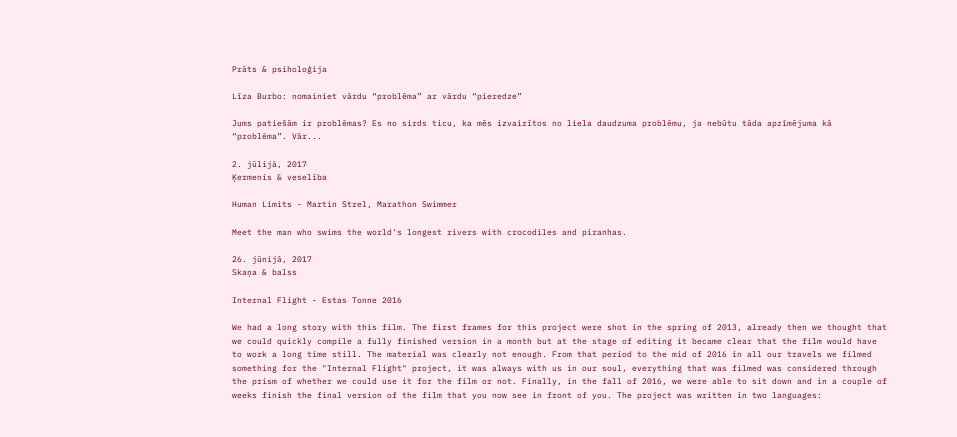Prāts & psiholoģija

Līza Burbo: nomainiet vārdu “problēma” ar vārdu “pieredze”

Jums patiešām ir problēmas? Es no sirds ticu, ka mēs izvairītos no liela daudzuma problēmu, ja nebūtu tāda apzīmējuma kā “problēma”. Vār...

2. jūlijā, 2017
Ķermenis & veselība

Human Limits - Martin Strel, Marathon Swimmer

Meet the man who swims the world's longest rivers with crocodiles and piranhas.

26. jūnijā, 2017
Skaņa & balss

Internal Flight - Estas Tonne 2016

We had a long story with this film. The first frames for this project were shot in the spring of 2013, already then we thought that we could quickly compile a fully finished version in a month but at the stage of editing it became clear that the film would have to work a long time still. The material was clearly not enough. From that period to the mid of 2016 in all our travels we filmed something for the "Internal Flight" project, it was always with us in our soul, everything that was filmed was considered through the prism of whether we could use it for the film or not. Finally, in the fall of 2016, we were able to sit down and in a couple of weeks finish the final version of the film that you now see in front of you. The project was written in two languages: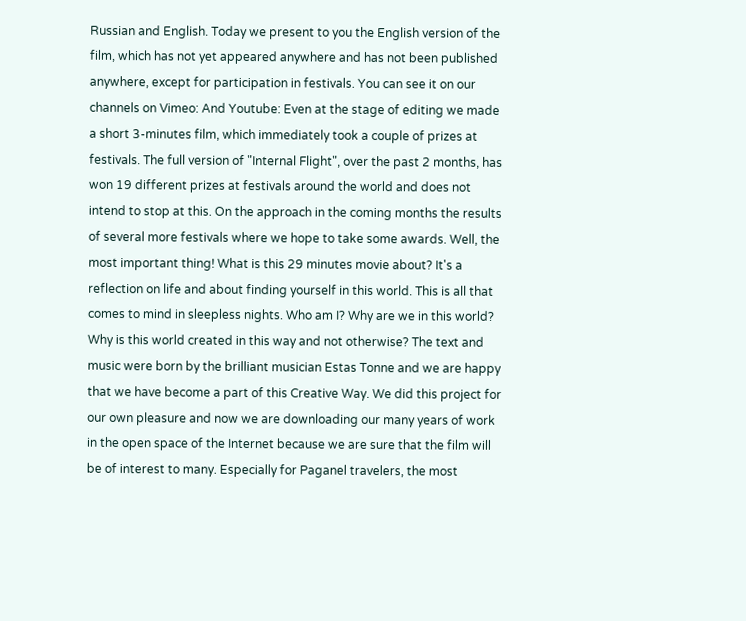Russian and English. Today we present to you the English version of the film, which has not yet appeared anywhere and has not been published anywhere, except for participation in festivals. You can see it on our channels on Vimeo: And Youtube: Even at the stage of editing we made a short 3-minutes film, which immediately took a couple of prizes at festivals. The full version of "Internal Flight", over the past 2 months, has won 19 different prizes at festivals around the world and does not intend to stop at this. On the approach in the coming months the results of several more festivals where we hope to take some awards. Well, the most important thing! What is this 29 minutes movie about? It's a reflection on life and about finding yourself in this world. This is all that comes to mind in sleepless nights. Who am I? Why are we in this world? Why is this world created in this way and not otherwise? The text and music were born by the brilliant musician Estas Tonne and we are happy that we have become a part of this Creative Way. We did this project for our own pleasure and now we are downloading our many years of work in the open space of the Internet because we are sure that the film will be of interest to many. Especially for Paganel travelers, the most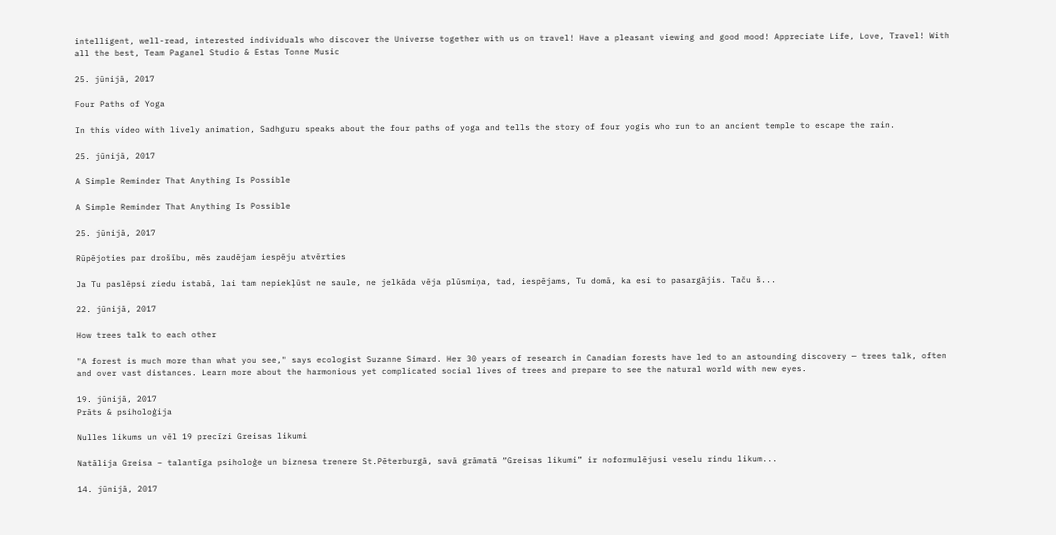intelligent, well-read, interested individuals who discover the Universe together with us on travel! Have a pleasant viewing and good mood! Appreciate Life, Love, Travel! With all the best, Team Paganel Studio & Estas Tonne Music

25. jūnijā, 2017

Four Paths of Yoga

In this video with lively animation, Sadhguru speaks about the four paths of yoga and tells the story of four yogis who run to an ancient temple to escape the rain.

25. jūnijā, 2017

A Simple Reminder That Anything Is Possible

A Simple Reminder That Anything Is Possible

25. jūnijā, 2017

Rūpējoties par drošību, mēs zaudējam iespēju atvērties

Ja Tu paslēpsi ziedu istabā, lai tam nepiekļūst ne saule, ne jelkāda vēja plūsmiņa, tad, iespējams, Tu domā, ka esi to pasargājis. Taču š...

22. jūnijā, 2017

How trees talk to each other

"A forest is much more than what you see," says ecologist Suzanne Simard. Her 30 years of research in Canadian forests have led to an astounding discovery — trees talk, often and over vast distances. Learn more about the harmonious yet complicated social lives of trees and prepare to see the natural world with new eyes.

19. jūnijā, 2017
Prāts & psiholoģija

Nulles likums un vēl 19 precīzi Greisas likumi

Natālija Greisa – talantīga psiholoģe un biznesa trenere St.Pēterburgā, savā grāmatā “Greisas likumi” ir noformulējusi veselu rindu likum...

14. jūnijā, 2017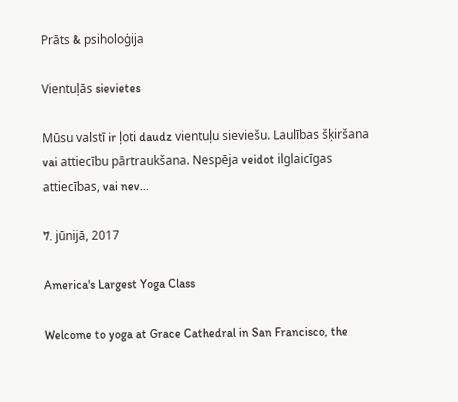Prāts & psiholoģija

Vientuļās sievietes

Mūsu valstī ir ļoti daudz vientuļu sieviešu. Laulības šķiršana vai attiecību pārtraukšana. Nespēja veidot ilglaicīgas attiecības, vai nev...

7. jūnijā, 2017

America's Largest Yoga Class

Welcome to yoga at Grace Cathedral in San Francisco, the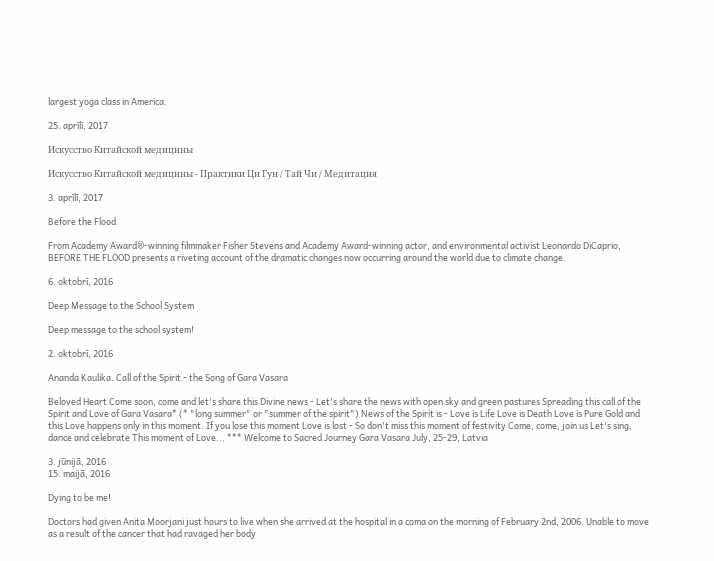largest yoga class in America.

25. aprīlī, 2017

Искусство Китайской медицины

Искусство Китайской медицины - Практики Ци Гун / Тай Чи / Медитация

3. aprīlī, 2017

Before the Flood

From Academy Award®-winning filmmaker Fisher Stevens and Academy Award-winning actor, and environmental activist Leonardo DiCaprio, BEFORE THE FLOOD presents a riveting account of the dramatic changes now occurring around the world due to climate change.

6. oktobrī, 2016

Deep Message to the School System

Deep message to the school system!

2. oktobrī, 2016

Ananda Kaulika. Call of the Spirit - the Song of Gara Vasara

Beloved Heart Come soon, come and let's share this Divine news - Let's share the news with open sky and green pastures Spreading this call of the Spirit and Love of Gara Vasara* (* "long summer" or "summer of the spirit") News of the Spirit is - Love is Life Love is Death Love is Pure Gold and this Love happens only in this moment. If you lose this moment Love is lost - So don't miss this moment of festivity Come, come, join us Let's sing, dance and celebrate This moment of Love... *** Welcome to Sacred Journey Gara Vasara July, 25-29, Latvia

3. jūnijā, 2016
15. maijā, 2016

Dying to be me!

Doctors had given Anita Moorjani just hours to live when she arrived at the hospital in a coma on the morning of February 2nd, 2006. Unable to move as a result of the cancer that had ravaged her body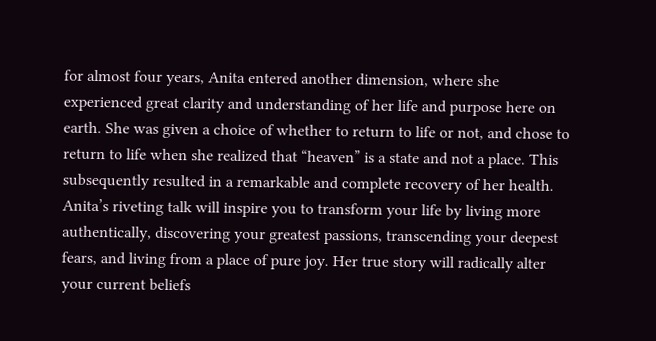for almost four years, Anita entered another dimension, where she experienced great clarity and understanding of her life and purpose here on earth. She was given a choice of whether to return to life or not, and chose to return to life when she realized that “heaven” is a state and not a place. This subsequently resulted in a remarkable and complete recovery of her health. Anita’s riveting talk will inspire you to transform your life by living more authentically, discovering your greatest passions, transcending your deepest fears, and living from a place of pure joy. Her true story will radically alter your current beliefs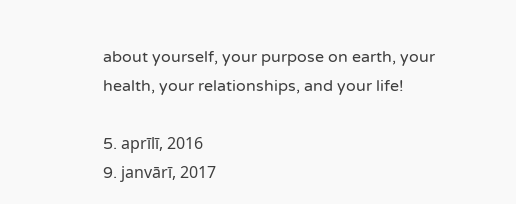about yourself, your purpose on earth, your health, your relationships, and your life!

5. aprīlī, 2016
9. janvārī, 2017